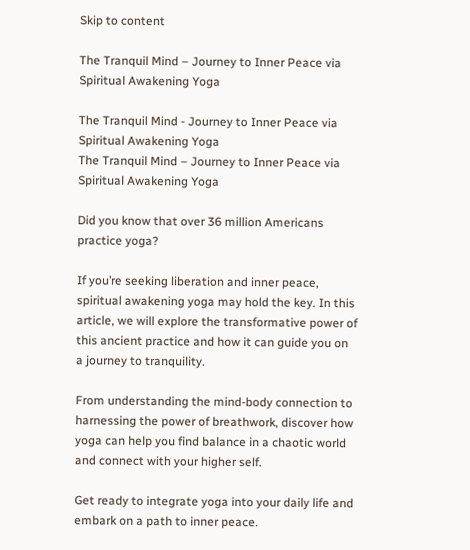Skip to content

The Tranquil Mind – Journey to Inner Peace via Spiritual Awakening Yoga

The Tranquil Mind - Journey to Inner Peace via Spiritual Awakening Yoga
The Tranquil Mind – Journey to Inner Peace via Spiritual Awakening Yoga

Did you know that over 36 million Americans practice yoga?

If you’re seeking liberation and inner peace, spiritual awakening yoga may hold the key. In this article, we will explore the transformative power of this ancient practice and how it can guide you on a journey to tranquility.

From understanding the mind-body connection to harnessing the power of breathwork, discover how yoga can help you find balance in a chaotic world and connect with your higher self.

Get ready to integrate yoga into your daily life and embark on a path to inner peace.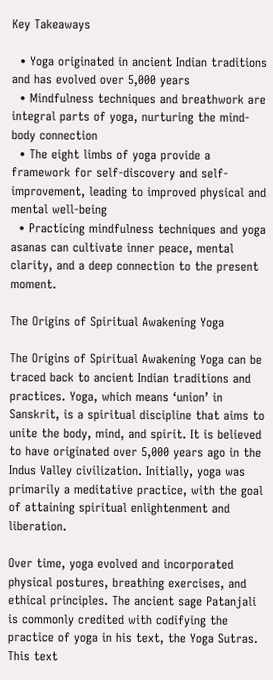Key Takeaways

  • Yoga originated in ancient Indian traditions and has evolved over 5,000 years
  • Mindfulness techniques and breathwork are integral parts of yoga, nurturing the mind-body connection
  • The eight limbs of yoga provide a framework for self-discovery and self-improvement, leading to improved physical and mental well-being
  • Practicing mindfulness techniques and yoga asanas can cultivate inner peace, mental clarity, and a deep connection to the present moment.

The Origins of Spiritual Awakening Yoga

The Origins of Spiritual Awakening Yoga can be traced back to ancient Indian traditions and practices. Yoga, which means ‘union’ in Sanskrit, is a spiritual discipline that aims to unite the body, mind, and spirit. It is believed to have originated over 5,000 years ago in the Indus Valley civilization. Initially, yoga was primarily a meditative practice, with the goal of attaining spiritual enlightenment and liberation.

Over time, yoga evolved and incorporated physical postures, breathing exercises, and ethical principles. The ancient sage Patanjali is commonly credited with codifying the practice of yoga in his text, the Yoga Sutras. This text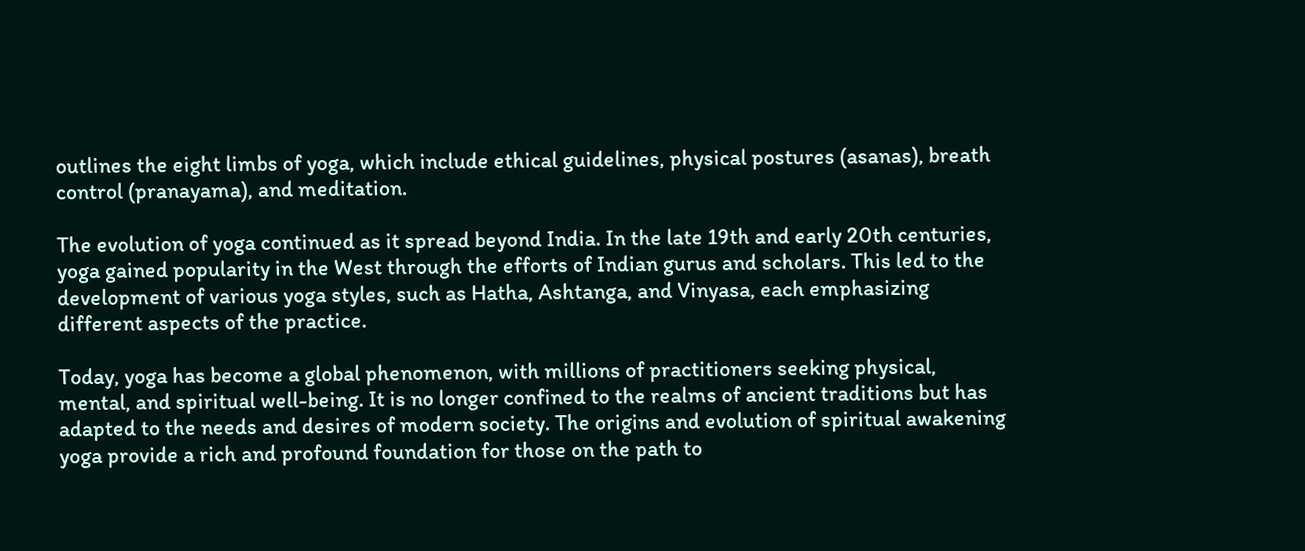outlines the eight limbs of yoga, which include ethical guidelines, physical postures (asanas), breath control (pranayama), and meditation.

The evolution of yoga continued as it spread beyond India. In the late 19th and early 20th centuries, yoga gained popularity in the West through the efforts of Indian gurus and scholars. This led to the development of various yoga styles, such as Hatha, Ashtanga, and Vinyasa, each emphasizing different aspects of the practice.

Today, yoga has become a global phenomenon, with millions of practitioners seeking physical, mental, and spiritual well-being. It is no longer confined to the realms of ancient traditions but has adapted to the needs and desires of modern society. The origins and evolution of spiritual awakening yoga provide a rich and profound foundation for those on the path to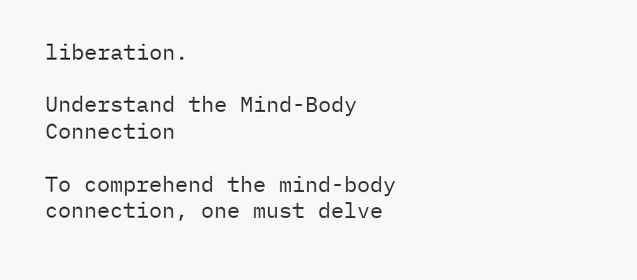liberation.

Understand the Mind-Body Connection

To comprehend the mind-body connection, one must delve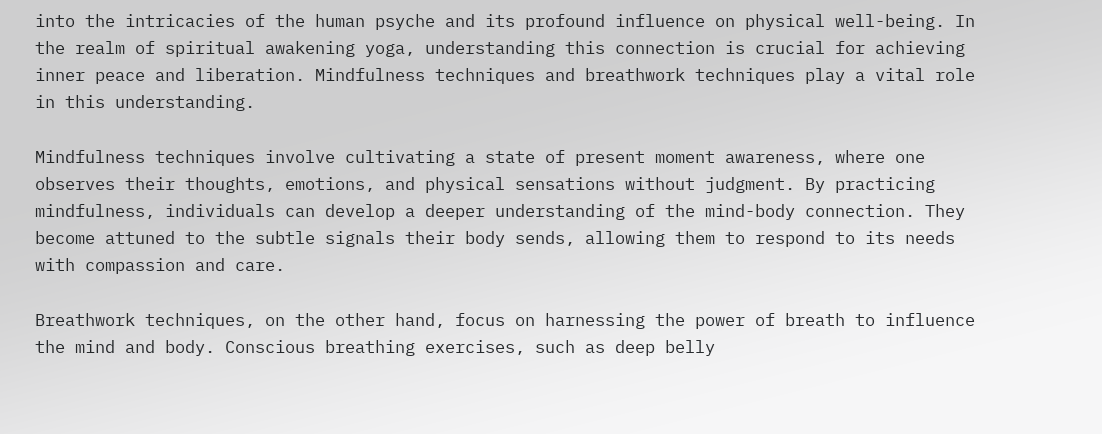into the intricacies of the human psyche and its profound influence on physical well-being. In the realm of spiritual awakening yoga, understanding this connection is crucial for achieving inner peace and liberation. Mindfulness techniques and breathwork techniques play a vital role in this understanding.

Mindfulness techniques involve cultivating a state of present moment awareness, where one observes their thoughts, emotions, and physical sensations without judgment. By practicing mindfulness, individuals can develop a deeper understanding of the mind-body connection. They become attuned to the subtle signals their body sends, allowing them to respond to its needs with compassion and care.

Breathwork techniques, on the other hand, focus on harnessing the power of breath to influence the mind and body. Conscious breathing exercises, such as deep belly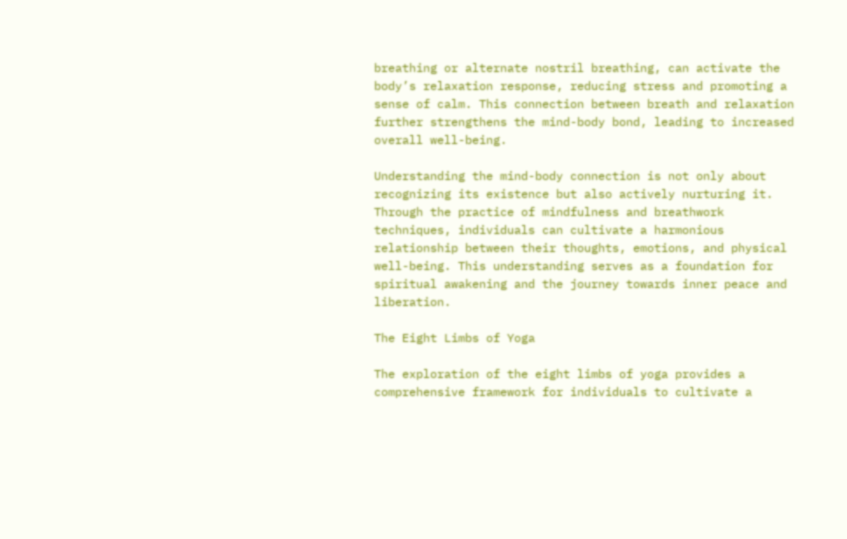breathing or alternate nostril breathing, can activate the body’s relaxation response, reducing stress and promoting a sense of calm. This connection between breath and relaxation further strengthens the mind-body bond, leading to increased overall well-being.

Understanding the mind-body connection is not only about recognizing its existence but also actively nurturing it. Through the practice of mindfulness and breathwork techniques, individuals can cultivate a harmonious relationship between their thoughts, emotions, and physical well-being. This understanding serves as a foundation for spiritual awakening and the journey towards inner peace and liberation.

The Eight Limbs of Yoga

The exploration of the eight limbs of yoga provides a comprehensive framework for individuals to cultivate a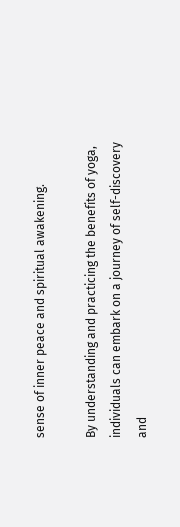sense of inner peace and spiritual awakening.

By understanding and practicing the benefits of yoga, individuals can embark on a journey of self-discovery and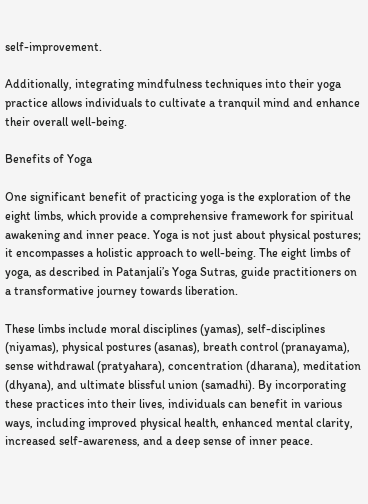self-improvement.

Additionally, integrating mindfulness techniques into their yoga practice allows individuals to cultivate a tranquil mind and enhance their overall well-being.

Benefits of Yoga

One significant benefit of practicing yoga is the exploration of the eight limbs, which provide a comprehensive framework for spiritual awakening and inner peace. Yoga is not just about physical postures; it encompasses a holistic approach to well-being. The eight limbs of yoga, as described in Patanjali’s Yoga Sutras, guide practitioners on a transformative journey towards liberation.

These limbs include moral disciplines (yamas), self-disciplines (niyamas), physical postures (asanas), breath control (pranayama), sense withdrawal (pratyahara), concentration (dharana), meditation (dhyana), and ultimate blissful union (samadhi). By incorporating these practices into their lives, individuals can benefit in various ways, including improved physical health, enhanced mental clarity, increased self-awareness, and a deep sense of inner peace.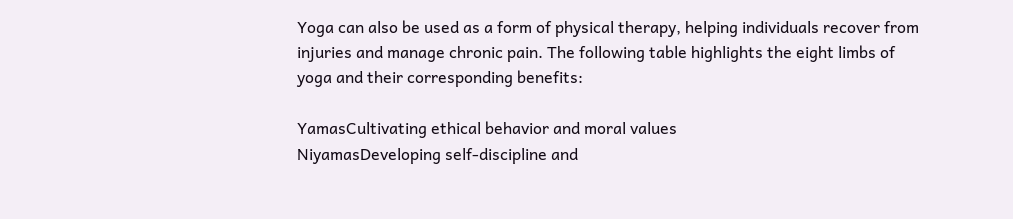Yoga can also be used as a form of physical therapy, helping individuals recover from injuries and manage chronic pain. The following table highlights the eight limbs of yoga and their corresponding benefits:

YamasCultivating ethical behavior and moral values
NiyamasDeveloping self-discipline and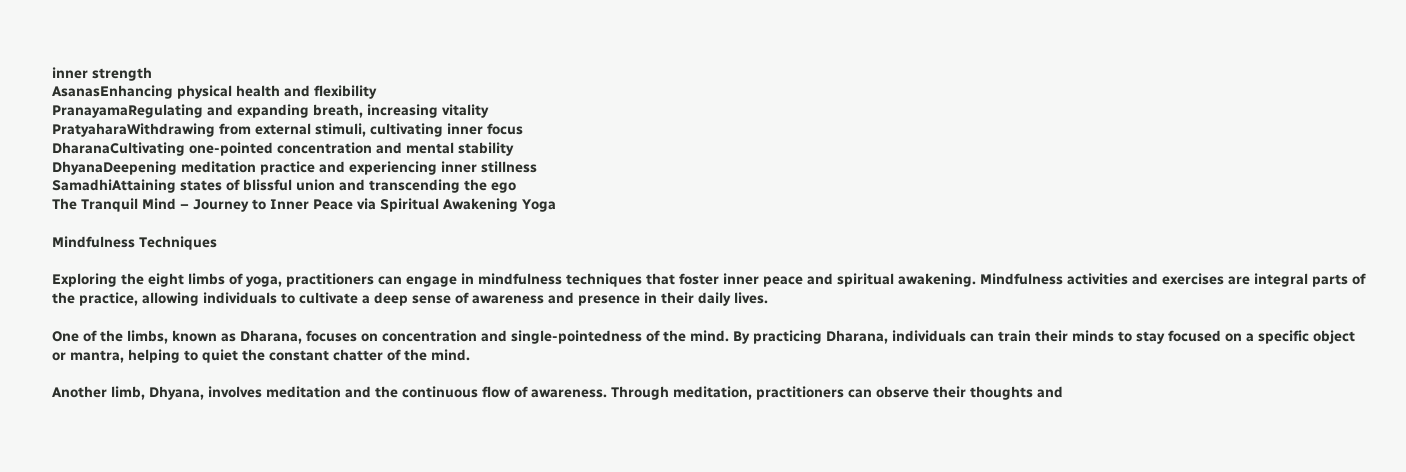inner strength
AsanasEnhancing physical health and flexibility
PranayamaRegulating and expanding breath, increasing vitality
PratyaharaWithdrawing from external stimuli, cultivating inner focus
DharanaCultivating one-pointed concentration and mental stability
DhyanaDeepening meditation practice and experiencing inner stillness
SamadhiAttaining states of blissful union and transcending the ego
The Tranquil Mind – Journey to Inner Peace via Spiritual Awakening Yoga

Mindfulness Techniques

Exploring the eight limbs of yoga, practitioners can engage in mindfulness techniques that foster inner peace and spiritual awakening. Mindfulness activities and exercises are integral parts of the practice, allowing individuals to cultivate a deep sense of awareness and presence in their daily lives.

One of the limbs, known as Dharana, focuses on concentration and single-pointedness of the mind. By practicing Dharana, individuals can train their minds to stay focused on a specific object or mantra, helping to quiet the constant chatter of the mind.

Another limb, Dhyana, involves meditation and the continuous flow of awareness. Through meditation, practitioners can observe their thoughts and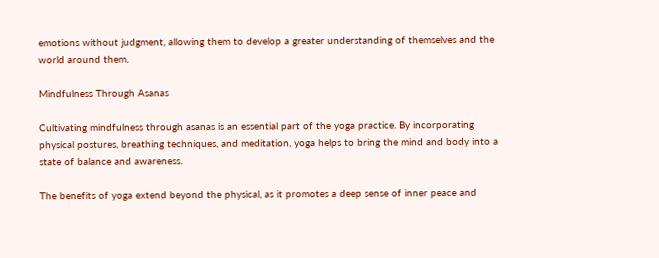emotions without judgment, allowing them to develop a greater understanding of themselves and the world around them.

Mindfulness Through Asanas

Cultivating mindfulness through asanas is an essential part of the yoga practice. By incorporating physical postures, breathing techniques, and meditation, yoga helps to bring the mind and body into a state of balance and awareness.

The benefits of yoga extend beyond the physical, as it promotes a deep sense of inner peace and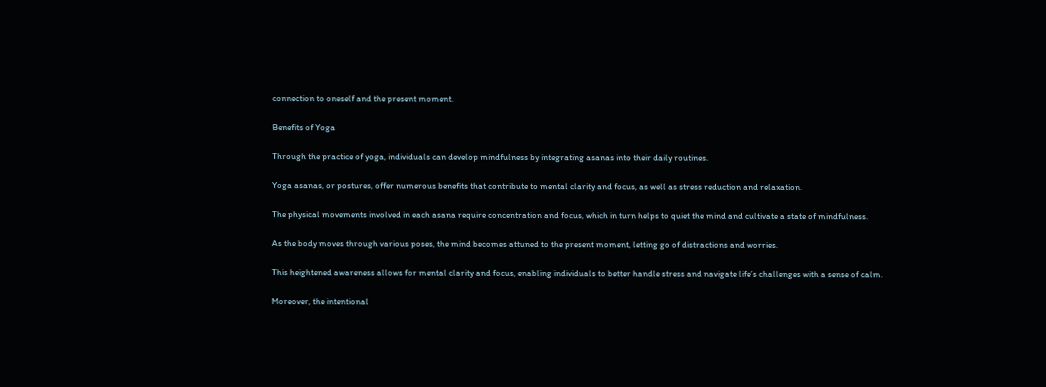connection to oneself and the present moment.

Benefits of Yoga

Through the practice of yoga, individuals can develop mindfulness by integrating asanas into their daily routines.

Yoga asanas, or postures, offer numerous benefits that contribute to mental clarity and focus, as well as stress reduction and relaxation.

The physical movements involved in each asana require concentration and focus, which in turn helps to quiet the mind and cultivate a state of mindfulness.

As the body moves through various poses, the mind becomes attuned to the present moment, letting go of distractions and worries.

This heightened awareness allows for mental clarity and focus, enabling individuals to better handle stress and navigate life’s challenges with a sense of calm.

Moreover, the intentional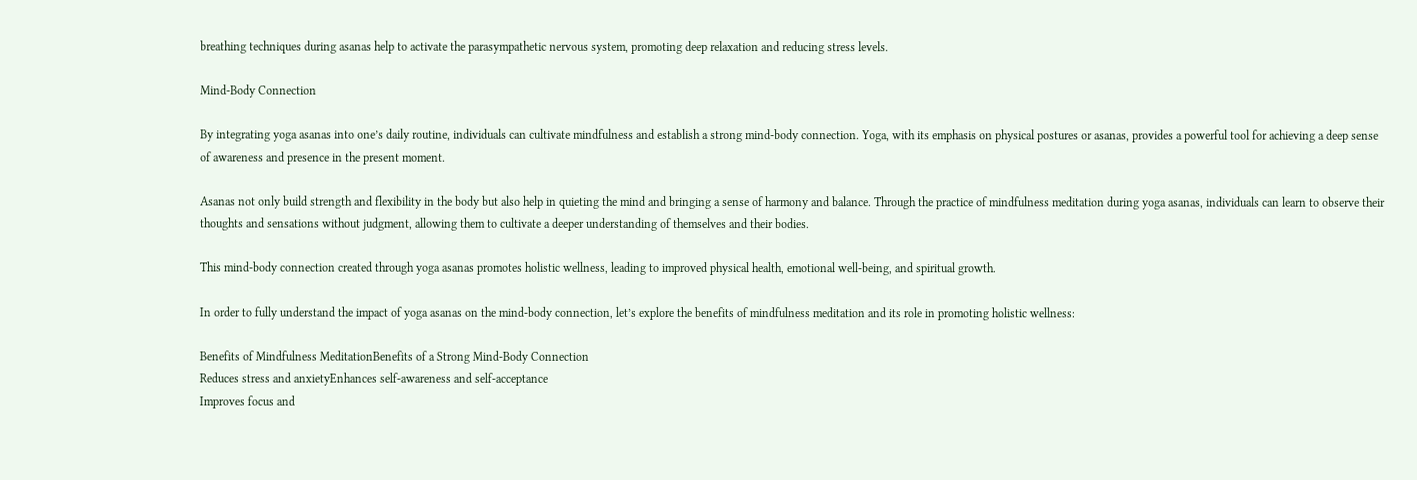breathing techniques during asanas help to activate the parasympathetic nervous system, promoting deep relaxation and reducing stress levels.

Mind-Body Connection

By integrating yoga asanas into one’s daily routine, individuals can cultivate mindfulness and establish a strong mind-body connection. Yoga, with its emphasis on physical postures or asanas, provides a powerful tool for achieving a deep sense of awareness and presence in the present moment.

Asanas not only build strength and flexibility in the body but also help in quieting the mind and bringing a sense of harmony and balance. Through the practice of mindfulness meditation during yoga asanas, individuals can learn to observe their thoughts and sensations without judgment, allowing them to cultivate a deeper understanding of themselves and their bodies.

This mind-body connection created through yoga asanas promotes holistic wellness, leading to improved physical health, emotional well-being, and spiritual growth.

In order to fully understand the impact of yoga asanas on the mind-body connection, let’s explore the benefits of mindfulness meditation and its role in promoting holistic wellness:

Benefits of Mindfulness MeditationBenefits of a Strong Mind-Body Connection
Reduces stress and anxietyEnhances self-awareness and self-acceptance
Improves focus and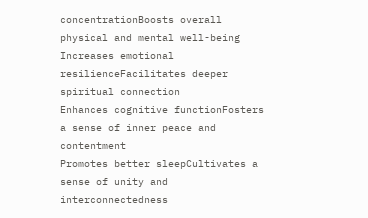concentrationBoosts overall physical and mental well-being
Increases emotional resilienceFacilitates deeper spiritual connection
Enhances cognitive functionFosters a sense of inner peace and contentment
Promotes better sleepCultivates a sense of unity and interconnectedness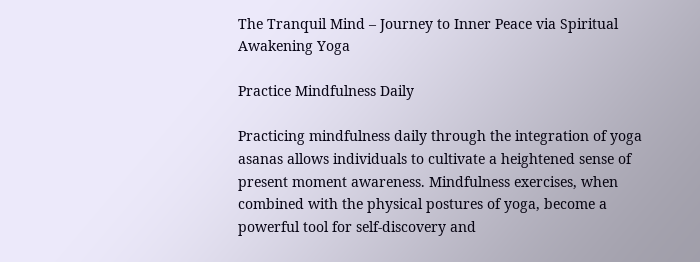The Tranquil Mind – Journey to Inner Peace via Spiritual Awakening Yoga

Practice Mindfulness Daily

Practicing mindfulness daily through the integration of yoga asanas allows individuals to cultivate a heightened sense of present moment awareness. Mindfulness exercises, when combined with the physical postures of yoga, become a powerful tool for self-discovery and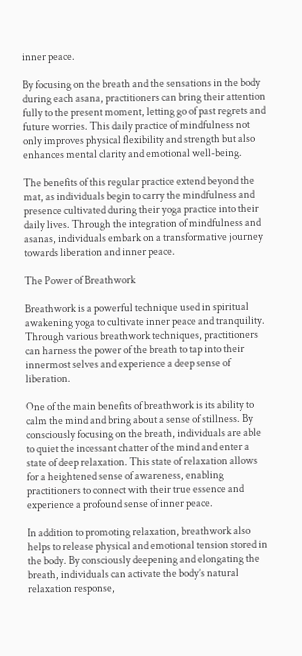inner peace.

By focusing on the breath and the sensations in the body during each asana, practitioners can bring their attention fully to the present moment, letting go of past regrets and future worries. This daily practice of mindfulness not only improves physical flexibility and strength but also enhances mental clarity and emotional well-being.

The benefits of this regular practice extend beyond the mat, as individuals begin to carry the mindfulness and presence cultivated during their yoga practice into their daily lives. Through the integration of mindfulness and asanas, individuals embark on a transformative journey towards liberation and inner peace.

The Power of Breathwork

Breathwork is a powerful technique used in spiritual awakening yoga to cultivate inner peace and tranquility. Through various breathwork techniques, practitioners can harness the power of the breath to tap into their innermost selves and experience a deep sense of liberation.

One of the main benefits of breathwork is its ability to calm the mind and bring about a sense of stillness. By consciously focusing on the breath, individuals are able to quiet the incessant chatter of the mind and enter a state of deep relaxation. This state of relaxation allows for a heightened sense of awareness, enabling practitioners to connect with their true essence and experience a profound sense of inner peace.

In addition to promoting relaxation, breathwork also helps to release physical and emotional tension stored in the body. By consciously deepening and elongating the breath, individuals can activate the body’s natural relaxation response,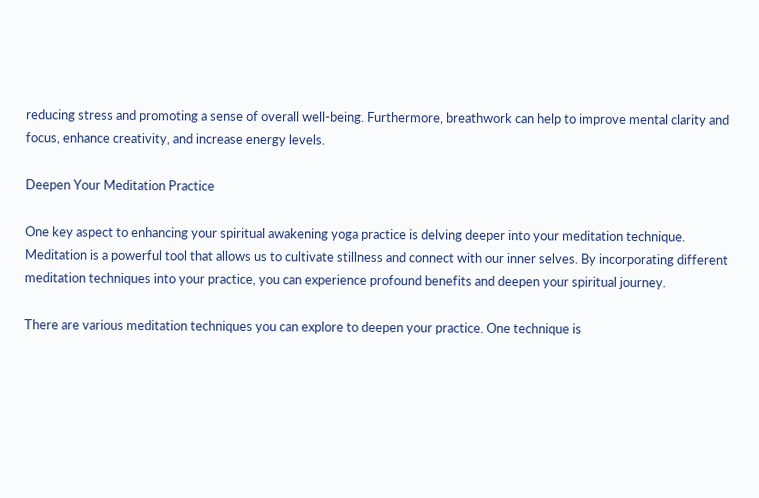reducing stress and promoting a sense of overall well-being. Furthermore, breathwork can help to improve mental clarity and focus, enhance creativity, and increase energy levels.

Deepen Your Meditation Practice

One key aspect to enhancing your spiritual awakening yoga practice is delving deeper into your meditation technique. Meditation is a powerful tool that allows us to cultivate stillness and connect with our inner selves. By incorporating different meditation techniques into your practice, you can experience profound benefits and deepen your spiritual journey.

There are various meditation techniques you can explore to deepen your practice. One technique is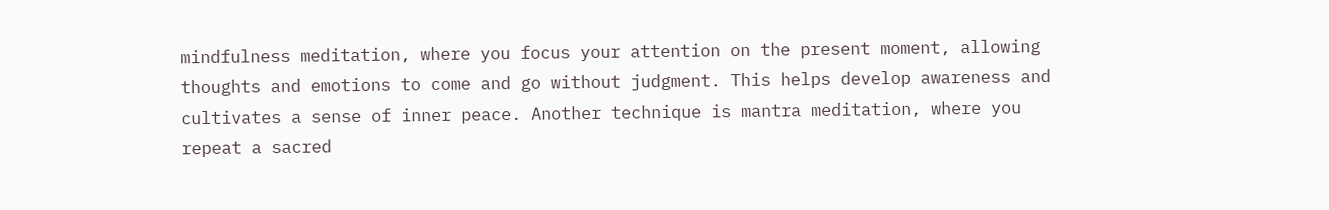mindfulness meditation, where you focus your attention on the present moment, allowing thoughts and emotions to come and go without judgment. This helps develop awareness and cultivates a sense of inner peace. Another technique is mantra meditation, where you repeat a sacred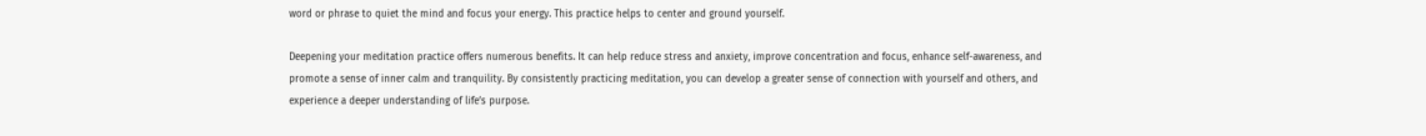word or phrase to quiet the mind and focus your energy. This practice helps to center and ground yourself.

Deepening your meditation practice offers numerous benefits. It can help reduce stress and anxiety, improve concentration and focus, enhance self-awareness, and promote a sense of inner calm and tranquility. By consistently practicing meditation, you can develop a greater sense of connection with yourself and others, and experience a deeper understanding of life’s purpose.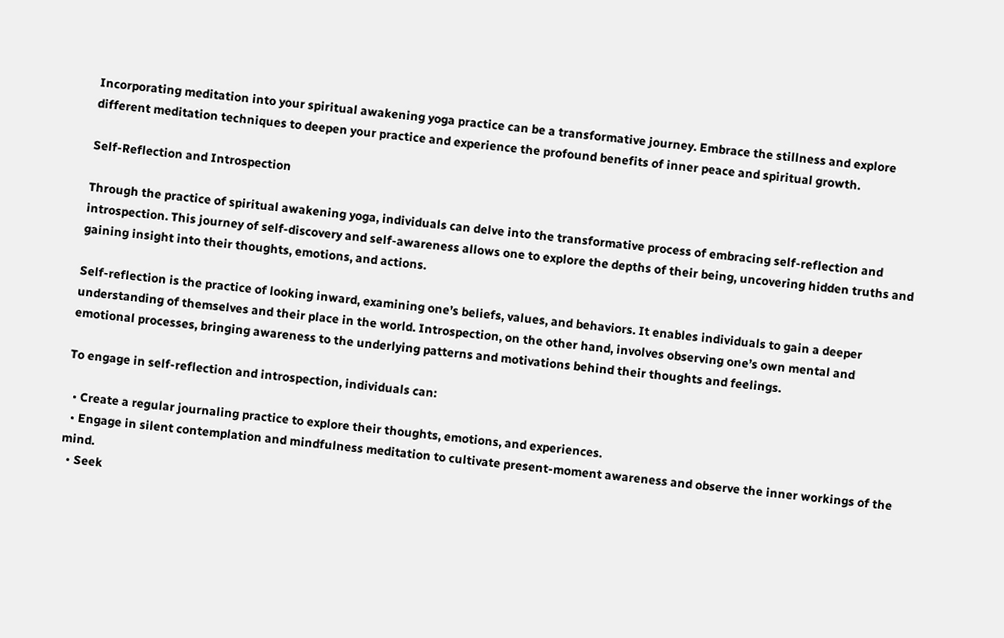Incorporating meditation into your spiritual awakening yoga practice can be a transformative journey. Embrace the stillness and explore different meditation techniques to deepen your practice and experience the profound benefits of inner peace and spiritual growth.

Self-Reflection and Introspection

Through the practice of spiritual awakening yoga, individuals can delve into the transformative process of embracing self-reflection and introspection. This journey of self-discovery and self-awareness allows one to explore the depths of their being, uncovering hidden truths and gaining insight into their thoughts, emotions, and actions.

Self-reflection is the practice of looking inward, examining one’s beliefs, values, and behaviors. It enables individuals to gain a deeper understanding of themselves and their place in the world. Introspection, on the other hand, involves observing one’s own mental and emotional processes, bringing awareness to the underlying patterns and motivations behind their thoughts and feelings.

To engage in self-reflection and introspection, individuals can:

  • Create a regular journaling practice to explore their thoughts, emotions, and experiences.
  • Engage in silent contemplation and mindfulness meditation to cultivate present-moment awareness and observe the inner workings of the mind.
  • Seek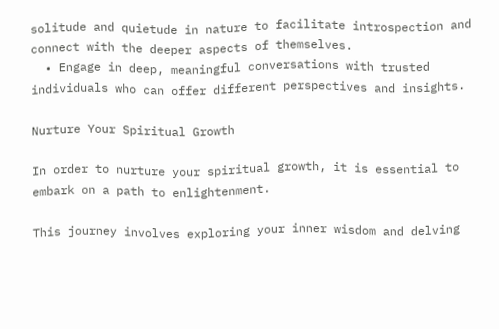solitude and quietude in nature to facilitate introspection and connect with the deeper aspects of themselves.
  • Engage in deep, meaningful conversations with trusted individuals who can offer different perspectives and insights.

Nurture Your Spiritual Growth

In order to nurture your spiritual growth, it is essential to embark on a path to enlightenment.

This journey involves exploring your inner wisdom and delving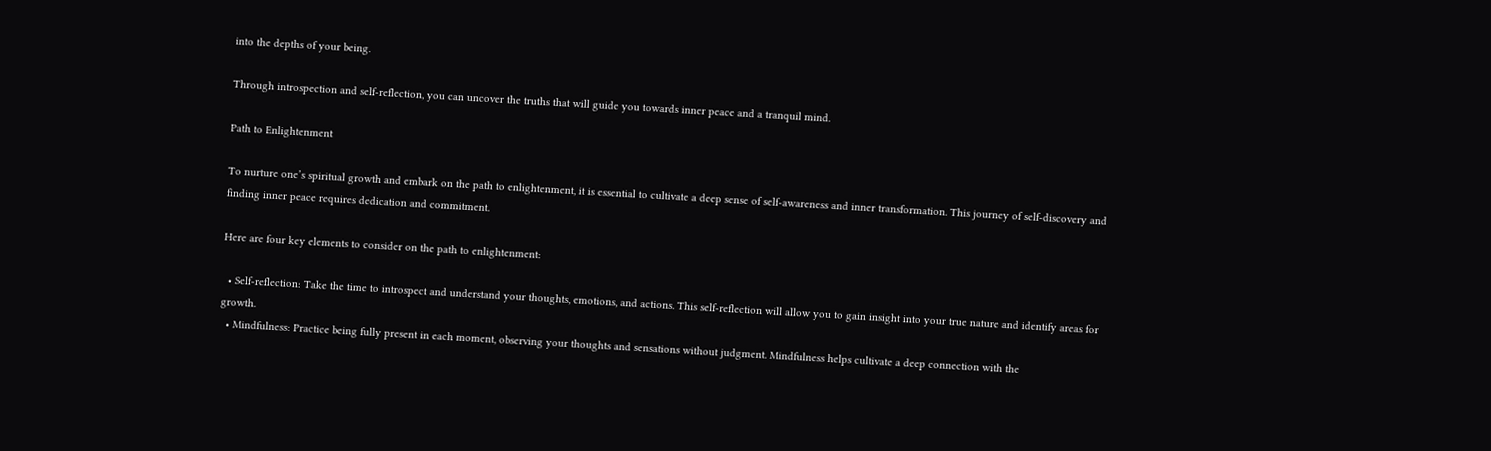into the depths of your being.

Through introspection and self-reflection, you can uncover the truths that will guide you towards inner peace and a tranquil mind.

Path to Enlightenment

To nurture one’s spiritual growth and embark on the path to enlightenment, it is essential to cultivate a deep sense of self-awareness and inner transformation. This journey of self-discovery and finding inner peace requires dedication and commitment.

Here are four key elements to consider on the path to enlightenment:

  • Self-reflection: Take the time to introspect and understand your thoughts, emotions, and actions. This self-reflection will allow you to gain insight into your true nature and identify areas for growth.
  • Mindfulness: Practice being fully present in each moment, observing your thoughts and sensations without judgment. Mindfulness helps cultivate a deep connection with the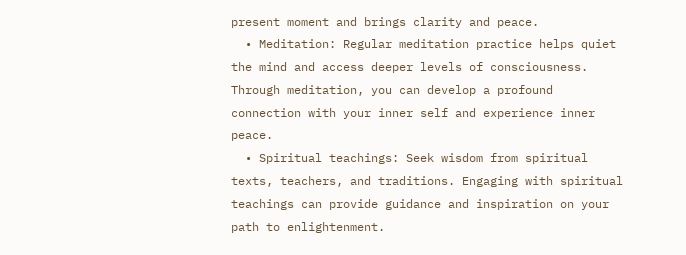present moment and brings clarity and peace.
  • Meditation: Regular meditation practice helps quiet the mind and access deeper levels of consciousness. Through meditation, you can develop a profound connection with your inner self and experience inner peace.
  • Spiritual teachings: Seek wisdom from spiritual texts, teachers, and traditions. Engaging with spiritual teachings can provide guidance and inspiration on your path to enlightenment.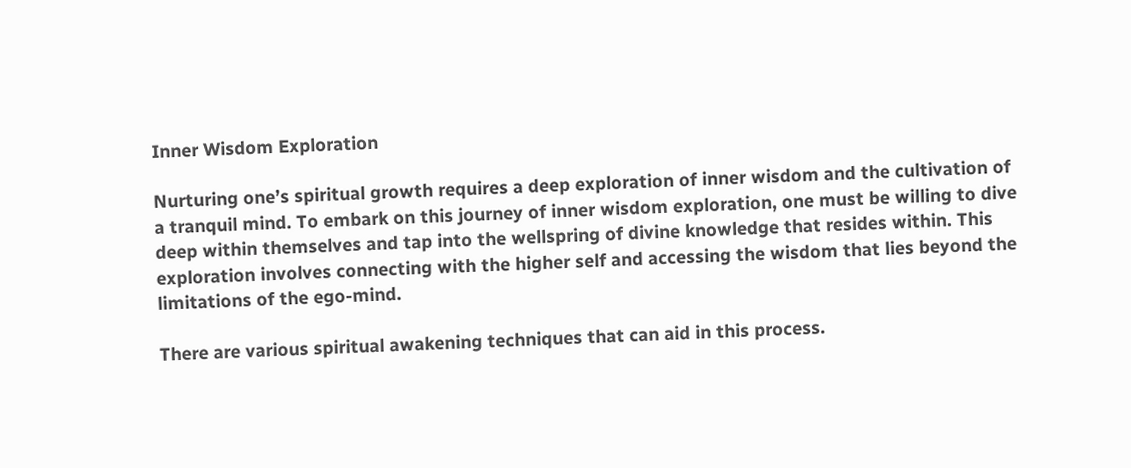Inner Wisdom Exploration

Nurturing one’s spiritual growth requires a deep exploration of inner wisdom and the cultivation of a tranquil mind. To embark on this journey of inner wisdom exploration, one must be willing to dive deep within themselves and tap into the wellspring of divine knowledge that resides within. This exploration involves connecting with the higher self and accessing the wisdom that lies beyond the limitations of the ego-mind.

There are various spiritual awakening techniques that can aid in this process.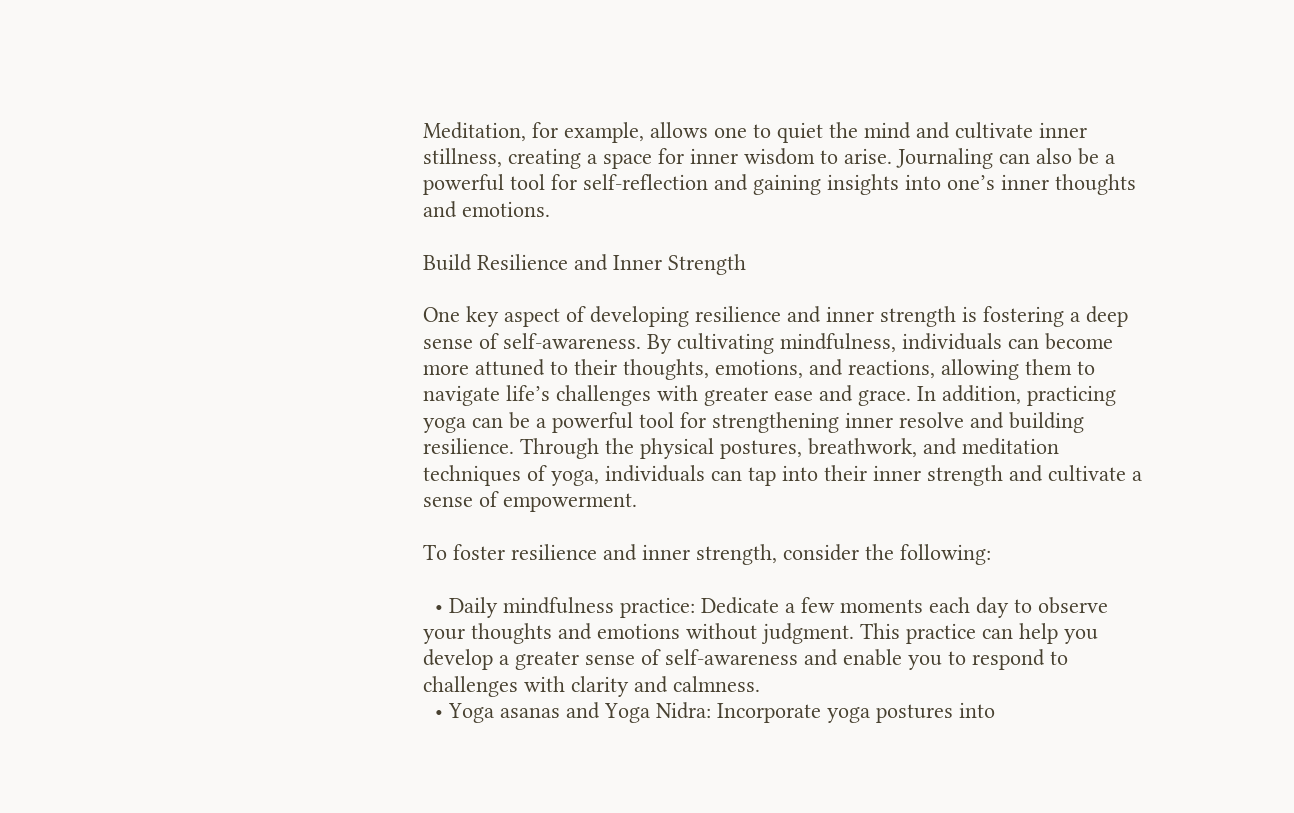Meditation, for example, allows one to quiet the mind and cultivate inner stillness, creating a space for inner wisdom to arise. Journaling can also be a powerful tool for self-reflection and gaining insights into one’s inner thoughts and emotions.

Build Resilience and Inner Strength

One key aspect of developing resilience and inner strength is fostering a deep sense of self-awareness. By cultivating mindfulness, individuals can become more attuned to their thoughts, emotions, and reactions, allowing them to navigate life’s challenges with greater ease and grace. In addition, practicing yoga can be a powerful tool for strengthening inner resolve and building resilience. Through the physical postures, breathwork, and meditation techniques of yoga, individuals can tap into their inner strength and cultivate a sense of empowerment.

To foster resilience and inner strength, consider the following:

  • Daily mindfulness practice: Dedicate a few moments each day to observe your thoughts and emotions without judgment. This practice can help you develop a greater sense of self-awareness and enable you to respond to challenges with clarity and calmness.
  • Yoga asanas and Yoga Nidra: Incorporate yoga postures into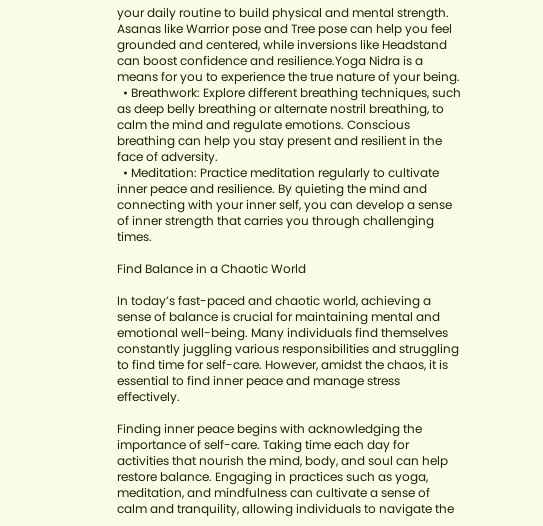your daily routine to build physical and mental strength. Asanas like Warrior pose and Tree pose can help you feel grounded and centered, while inversions like Headstand can boost confidence and resilience.Yoga Nidra is a means for you to experience the true nature of your being.
  • Breathwork: Explore different breathing techniques, such as deep belly breathing or alternate nostril breathing, to calm the mind and regulate emotions. Conscious breathing can help you stay present and resilient in the face of adversity.
  • Meditation: Practice meditation regularly to cultivate inner peace and resilience. By quieting the mind and connecting with your inner self, you can develop a sense of inner strength that carries you through challenging times.

Find Balance in a Chaotic World

In today’s fast-paced and chaotic world, achieving a sense of balance is crucial for maintaining mental and emotional well-being. Many individuals find themselves constantly juggling various responsibilities and struggling to find time for self-care. However, amidst the chaos, it is essential to find inner peace and manage stress effectively.

Finding inner peace begins with acknowledging the importance of self-care. Taking time each day for activities that nourish the mind, body, and soul can help restore balance. Engaging in practices such as yoga, meditation, and mindfulness can cultivate a sense of calm and tranquility, allowing individuals to navigate the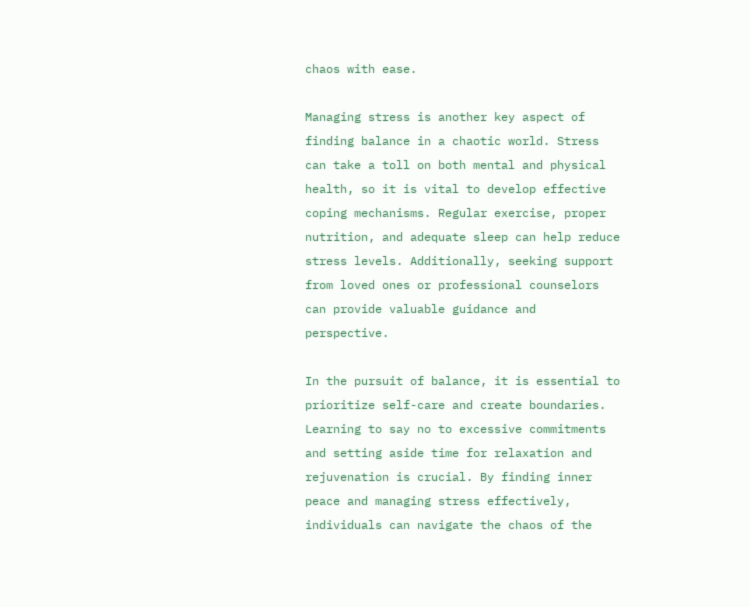chaos with ease.

Managing stress is another key aspect of finding balance in a chaotic world. Stress can take a toll on both mental and physical health, so it is vital to develop effective coping mechanisms. Regular exercise, proper nutrition, and adequate sleep can help reduce stress levels. Additionally, seeking support from loved ones or professional counselors can provide valuable guidance and perspective.

In the pursuit of balance, it is essential to prioritize self-care and create boundaries. Learning to say no to excessive commitments and setting aside time for relaxation and rejuvenation is crucial. By finding inner peace and managing stress effectively, individuals can navigate the chaos of the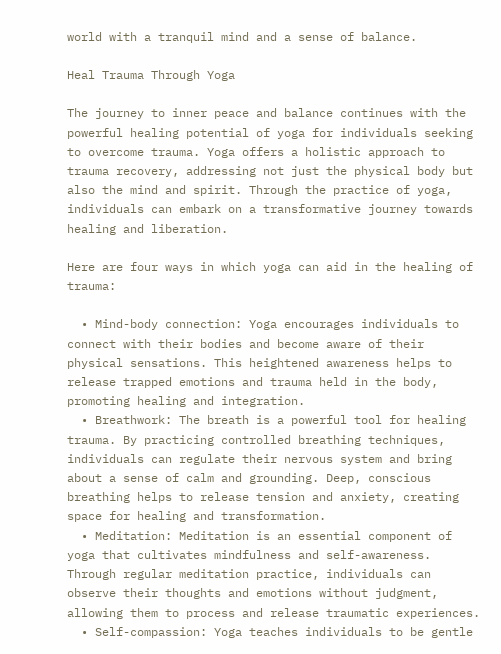world with a tranquil mind and a sense of balance.

Heal Trauma Through Yoga

The journey to inner peace and balance continues with the powerful healing potential of yoga for individuals seeking to overcome trauma. Yoga offers a holistic approach to trauma recovery, addressing not just the physical body but also the mind and spirit. Through the practice of yoga, individuals can embark on a transformative journey towards healing and liberation.

Here are four ways in which yoga can aid in the healing of trauma:

  • Mind-body connection: Yoga encourages individuals to connect with their bodies and become aware of their physical sensations. This heightened awareness helps to release trapped emotions and trauma held in the body, promoting healing and integration.
  • Breathwork: The breath is a powerful tool for healing trauma. By practicing controlled breathing techniques, individuals can regulate their nervous system and bring about a sense of calm and grounding. Deep, conscious breathing helps to release tension and anxiety, creating space for healing and transformation.
  • Meditation: Meditation is an essential component of yoga that cultivates mindfulness and self-awareness. Through regular meditation practice, individuals can observe their thoughts and emotions without judgment, allowing them to process and release traumatic experiences.
  • Self-compassion: Yoga teaches individuals to be gentle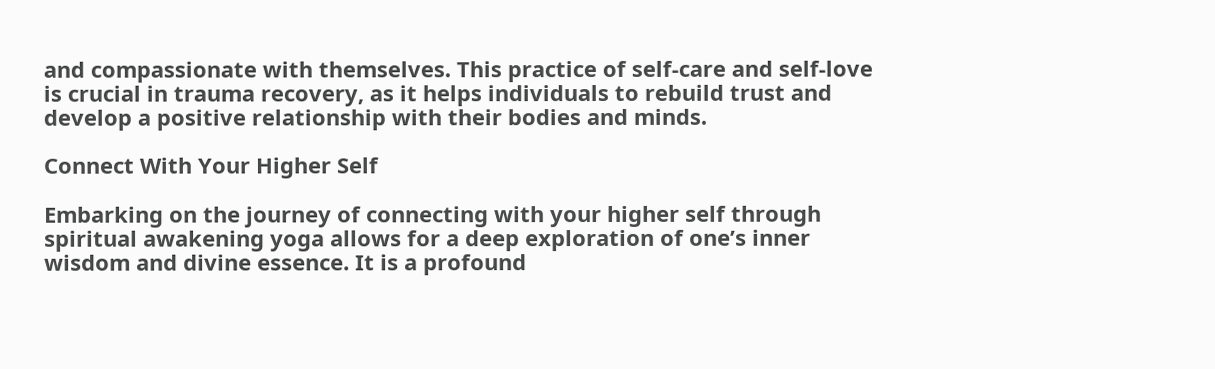and compassionate with themselves. This practice of self-care and self-love is crucial in trauma recovery, as it helps individuals to rebuild trust and develop a positive relationship with their bodies and minds.

Connect With Your Higher Self

Embarking on the journey of connecting with your higher self through spiritual awakening yoga allows for a deep exploration of one’s inner wisdom and divine essence. It is a profound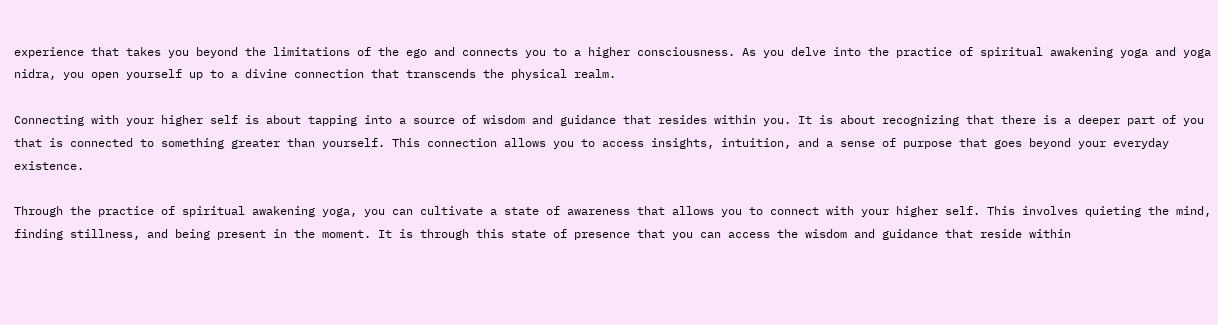experience that takes you beyond the limitations of the ego and connects you to a higher consciousness. As you delve into the practice of spiritual awakening yoga and yoga nidra, you open yourself up to a divine connection that transcends the physical realm.

Connecting with your higher self is about tapping into a source of wisdom and guidance that resides within you. It is about recognizing that there is a deeper part of you that is connected to something greater than yourself. This connection allows you to access insights, intuition, and a sense of purpose that goes beyond your everyday existence.

Through the practice of spiritual awakening yoga, you can cultivate a state of awareness that allows you to connect with your higher self. This involves quieting the mind, finding stillness, and being present in the moment. It is through this state of presence that you can access the wisdom and guidance that reside within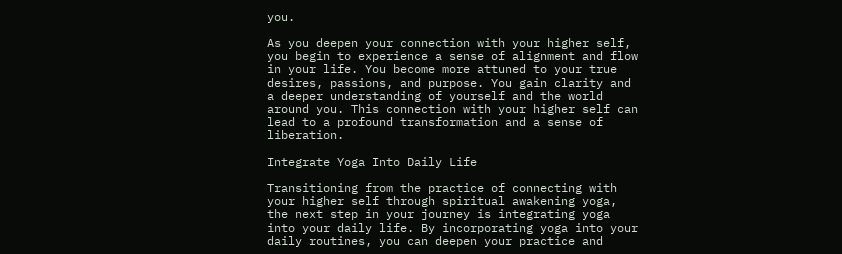you.

As you deepen your connection with your higher self, you begin to experience a sense of alignment and flow in your life. You become more attuned to your true desires, passions, and purpose. You gain clarity and a deeper understanding of yourself and the world around you. This connection with your higher self can lead to a profound transformation and a sense of liberation.

Integrate Yoga Into Daily Life

Transitioning from the practice of connecting with your higher self through spiritual awakening yoga, the next step in your journey is integrating yoga into your daily life. By incorporating yoga into your daily routines, you can deepen your practice and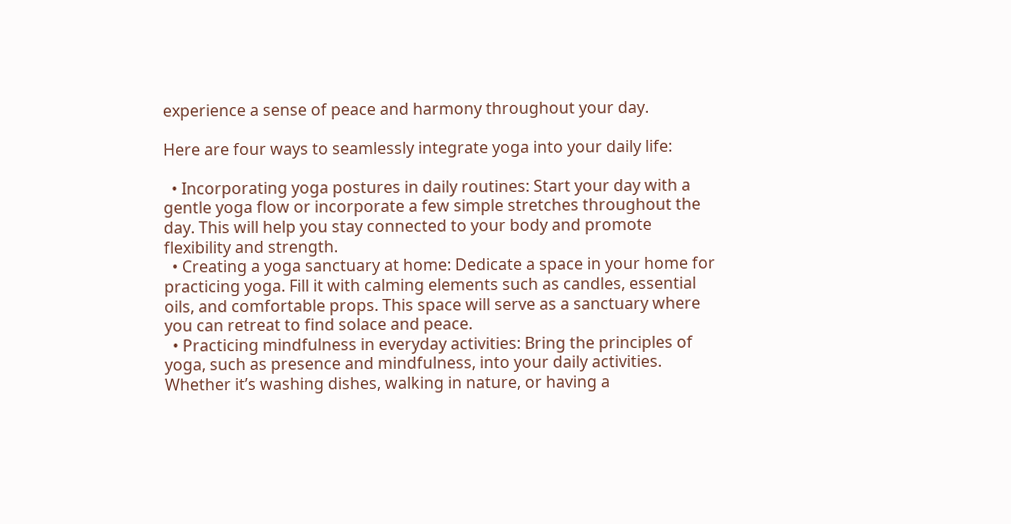experience a sense of peace and harmony throughout your day.

Here are four ways to seamlessly integrate yoga into your daily life:

  • Incorporating yoga postures in daily routines: Start your day with a gentle yoga flow or incorporate a few simple stretches throughout the day. This will help you stay connected to your body and promote flexibility and strength.
  • Creating a yoga sanctuary at home: Dedicate a space in your home for practicing yoga. Fill it with calming elements such as candles, essential oils, and comfortable props. This space will serve as a sanctuary where you can retreat to find solace and peace.
  • Practicing mindfulness in everyday activities: Bring the principles of yoga, such as presence and mindfulness, into your daily activities. Whether it’s washing dishes, walking in nature, or having a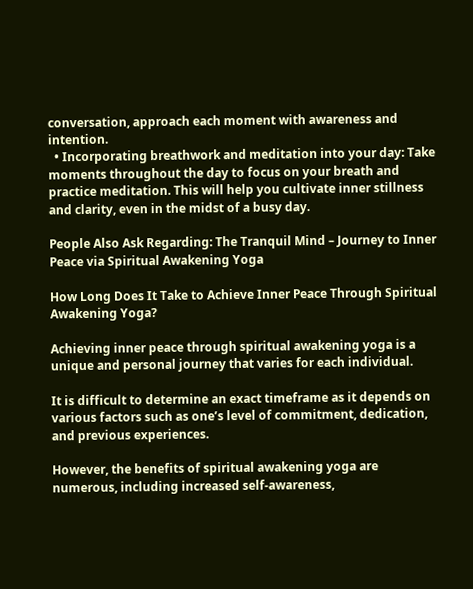conversation, approach each moment with awareness and intention.
  • Incorporating breathwork and meditation into your day: Take moments throughout the day to focus on your breath and practice meditation. This will help you cultivate inner stillness and clarity, even in the midst of a busy day.

People Also Ask Regarding: The Tranquil Mind – Journey to Inner Peace via Spiritual Awakening Yoga

How Long Does It Take to Achieve Inner Peace Through Spiritual Awakening Yoga?

Achieving inner peace through spiritual awakening yoga is a unique and personal journey that varies for each individual.

It is difficult to determine an exact timeframe as it depends on various factors such as one’s level of commitment, dedication, and previous experiences.

However, the benefits of spiritual awakening yoga are numerous, including increased self-awareness,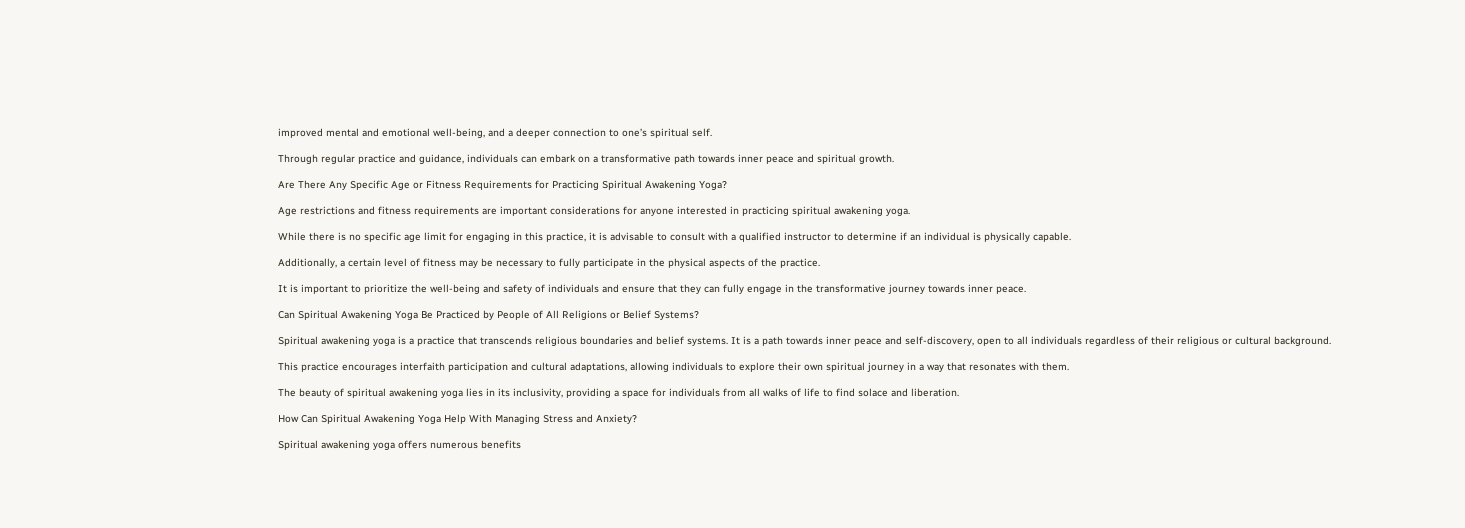improved mental and emotional well-being, and a deeper connection to one’s spiritual self.

Through regular practice and guidance, individuals can embark on a transformative path towards inner peace and spiritual growth.

Are There Any Specific Age or Fitness Requirements for Practicing Spiritual Awakening Yoga?

Age restrictions and fitness requirements are important considerations for anyone interested in practicing spiritual awakening yoga.

While there is no specific age limit for engaging in this practice, it is advisable to consult with a qualified instructor to determine if an individual is physically capable.

Additionally, a certain level of fitness may be necessary to fully participate in the physical aspects of the practice.

It is important to prioritize the well-being and safety of individuals and ensure that they can fully engage in the transformative journey towards inner peace.

Can Spiritual Awakening Yoga Be Practiced by People of All Religions or Belief Systems?

Spiritual awakening yoga is a practice that transcends religious boundaries and belief systems. It is a path towards inner peace and self-discovery, open to all individuals regardless of their religious or cultural background.

This practice encourages interfaith participation and cultural adaptations, allowing individuals to explore their own spiritual journey in a way that resonates with them.

The beauty of spiritual awakening yoga lies in its inclusivity, providing a space for individuals from all walks of life to find solace and liberation.

How Can Spiritual Awakening Yoga Help With Managing Stress and Anxiety?

Spiritual awakening yoga offers numerous benefits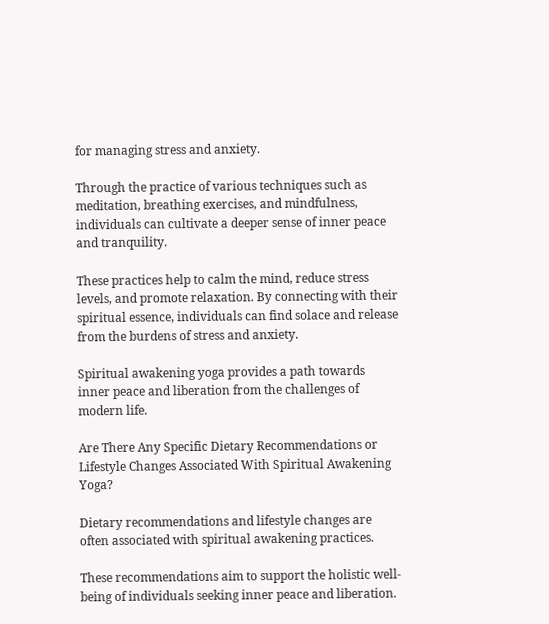for managing stress and anxiety.

Through the practice of various techniques such as meditation, breathing exercises, and mindfulness, individuals can cultivate a deeper sense of inner peace and tranquility.

These practices help to calm the mind, reduce stress levels, and promote relaxation. By connecting with their spiritual essence, individuals can find solace and release from the burdens of stress and anxiety.

Spiritual awakening yoga provides a path towards inner peace and liberation from the challenges of modern life.

Are There Any Specific Dietary Recommendations or Lifestyle Changes Associated With Spiritual Awakening Yoga?

Dietary recommendations and lifestyle changes are often associated with spiritual awakening practices.

These recommendations aim to support the holistic well-being of individuals seeking inner peace and liberation.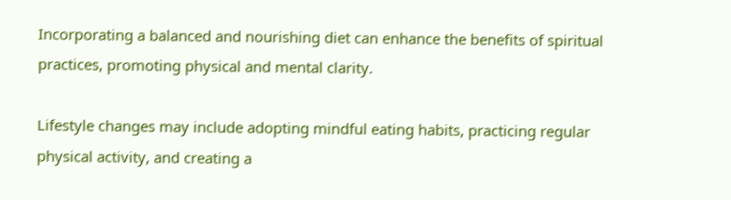Incorporating a balanced and nourishing diet can enhance the benefits of spiritual practices, promoting physical and mental clarity.

Lifestyle changes may include adopting mindful eating habits, practicing regular physical activity, and creating a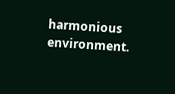harmonious environment.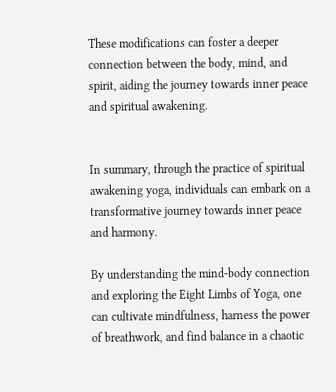These modifications can foster a deeper connection between the body, mind, and spirit, aiding the journey towards inner peace and spiritual awakening.


In summary, through the practice of spiritual awakening yoga, individuals can embark on a transformative journey towards inner peace and harmony.

By understanding the mind-body connection and exploring the Eight Limbs of Yoga, one can cultivate mindfulness, harness the power of breathwork, and find balance in a chaotic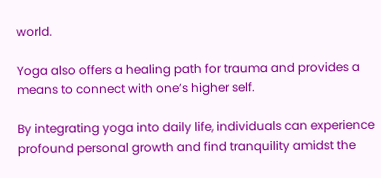world.

Yoga also offers a healing path for trauma and provides a means to connect with one’s higher self.

By integrating yoga into daily life, individuals can experience profound personal growth and find tranquility amidst the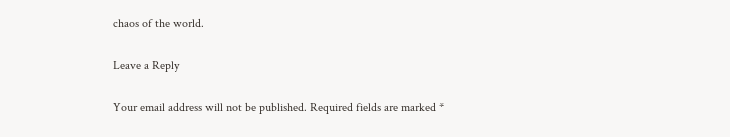chaos of the world.

Leave a Reply

Your email address will not be published. Required fields are marked *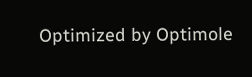Optimized by Optimole